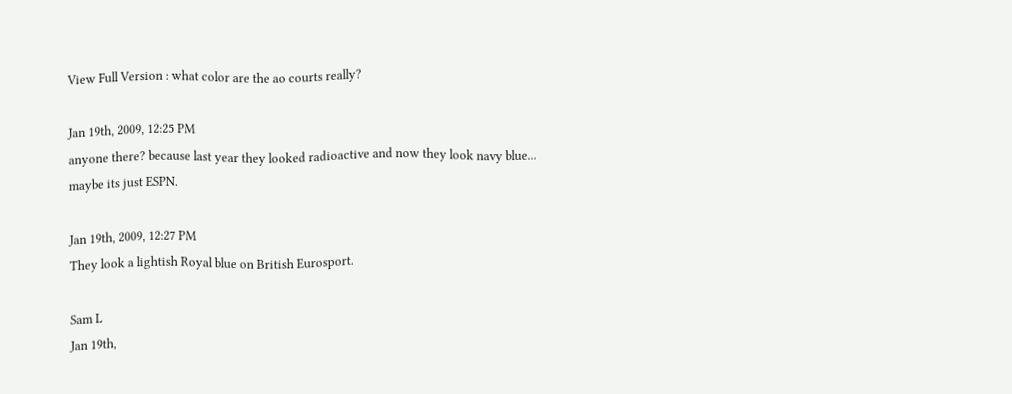View Full Version : what color are the ao courts really?

Jan 19th, 2009, 12:25 PM
anyone there? because last year they looked radioactive and now they look navy blue... maybe its just ESPN.

Jan 19th, 2009, 12:27 PM
They look a lightish Royal blue on British Eurosport.

Sam L
Jan 19th,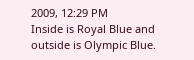2009, 12:29 PM
Inside is Royal Blue and outside is Olympic Blue.